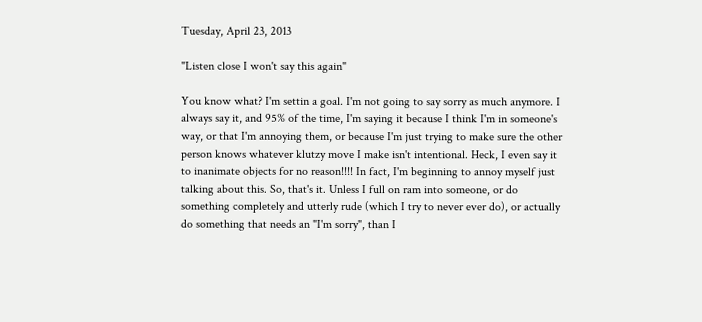Tuesday, April 23, 2013

"Listen close I won't say this again"

You know what? I'm settin a goal. I'm not going to say sorry as much anymore. I always say it, and 95% of the time, I'm saying it because I think I'm in someone's way, or that I'm annoying them, or because I'm just trying to make sure the other person knows whatever klutzy move I make isn't intentional. Heck, I even say it to inanimate objects for no reason!!!! In fact, I'm beginning to annoy myself just talking about this. So, that's it. Unless I full on ram into someone, or do something completely and utterly rude (which I try to never ever do), or actually do something that needs an "I'm sorry", than I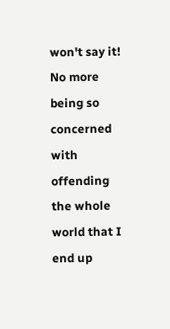won't say it! No more being so concerned with offending the whole world that I end up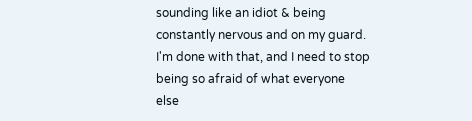sounding like an idiot & being constantly nervous and on my guard. I'm done with that, and I need to stop being so afraid of what everyone else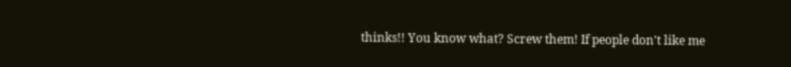thinks!! You know what? Screw them! If people don't like me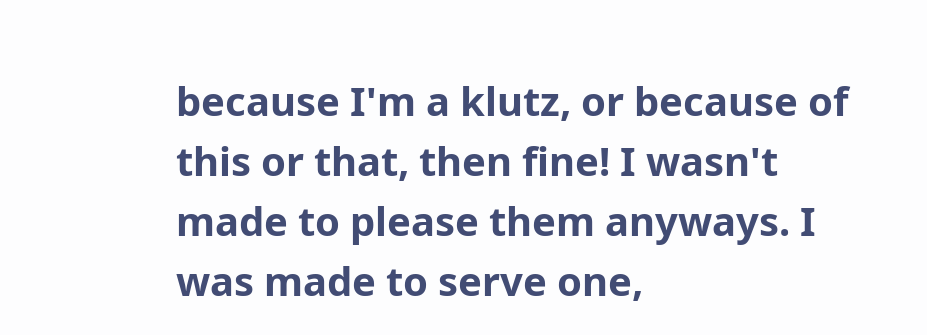because I'm a klutz, or because of this or that, then fine! I wasn't made to please them anyways. I was made to serve one,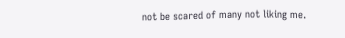not be scared of many not liking me.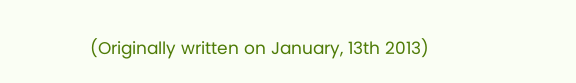(Originally written on January, 13th 2013)